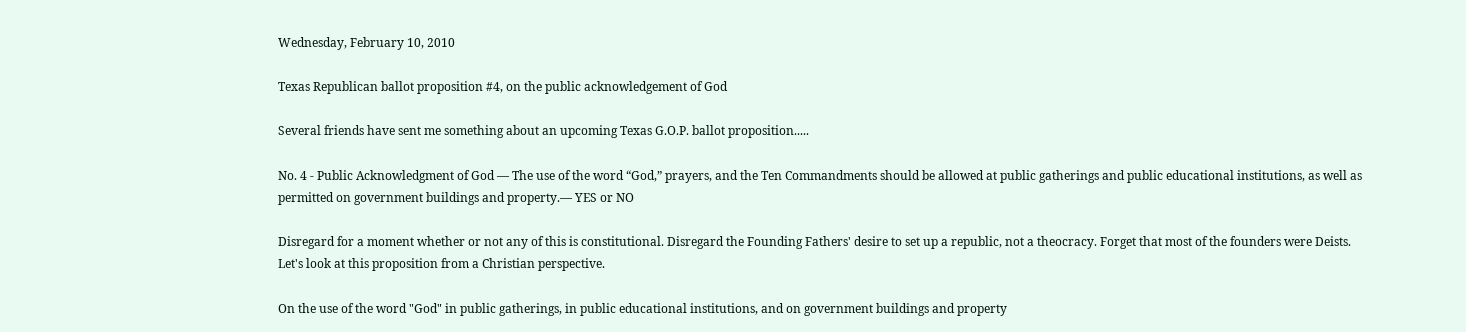Wednesday, February 10, 2010

Texas Republican ballot proposition #4, on the public acknowledgement of God

Several friends have sent me something about an upcoming Texas G.O.P. ballot proposition.....

No. 4 - Public Acknowledgment of God — The use of the word “God,” prayers, and the Ten Commandments should be allowed at public gatherings and public educational institutions, as well as permitted on government buildings and property.— YES or NO

Disregard for a moment whether or not any of this is constitutional. Disregard the Founding Fathers' desire to set up a republic, not a theocracy. Forget that most of the founders were Deists.
Let's look at this proposition from a Christian perspective.

On the use of the word "God" in public gatherings, in public educational institutions, and on government buildings and property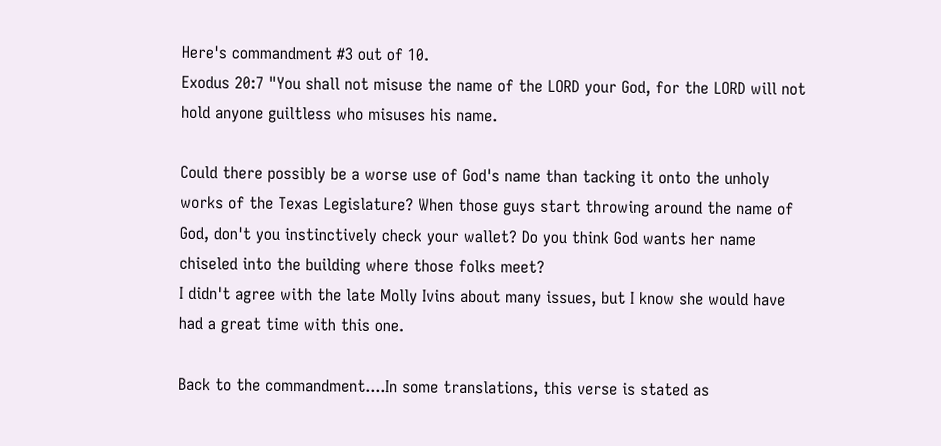Here's commandment #3 out of 10.
Exodus 20:7 "You shall not misuse the name of the LORD your God, for the LORD will not hold anyone guiltless who misuses his name.

Could there possibly be a worse use of God's name than tacking it onto the unholy works of the Texas Legislature? When those guys start throwing around the name of God, don't you instinctively check your wallet? Do you think God wants her name chiseled into the building where those folks meet?
I didn't agree with the late Molly Ivins about many issues, but I know she would have had a great time with this one.

Back to the commandment....In some translations, this verse is stated as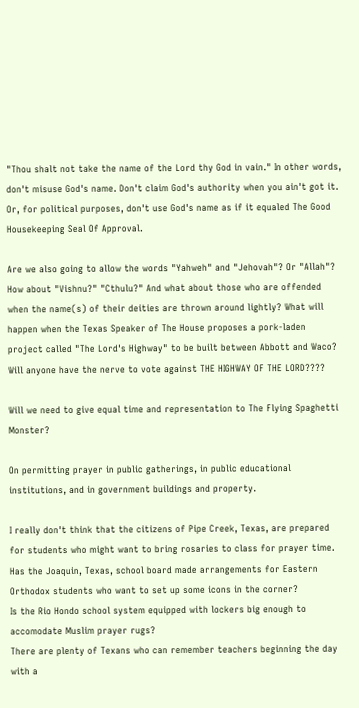"Thou shalt not take the name of the Lord thy God in vain." In other words, don't misuse God's name. Don't claim God's authority when you ain't got it. Or, for political purposes, don't use God's name as if it equaled The Good Housekeeping Seal Of Approval.

Are we also going to allow the words "Yahweh" and "Jehovah"? Or "Allah"? How about "Vishnu?" "Cthulu?" And what about those who are offended when the name(s) of their deities are thrown around lightly? What will happen when the Texas Speaker of The House proposes a pork-laden project called "The Lord's Highway" to be built between Abbott and Waco? Will anyone have the nerve to vote against THE HIGHWAY OF THE LORD????

Will we need to give equal time and representation to The Flying Spaghetti Monster?

On permitting prayer in public gatherings, in public educational institutions, and in government buildings and property.

I really don't think that the citizens of Pipe Creek, Texas, are prepared for students who might want to bring rosaries to class for prayer time. Has the Joaquin, Texas, school board made arrangements for Eastern Orthodox students who want to set up some icons in the corner?
Is the Rio Hondo school system equipped with lockers big enough to accomodate Muslim prayer rugs?
There are plenty of Texans who can remember teachers beginning the day with a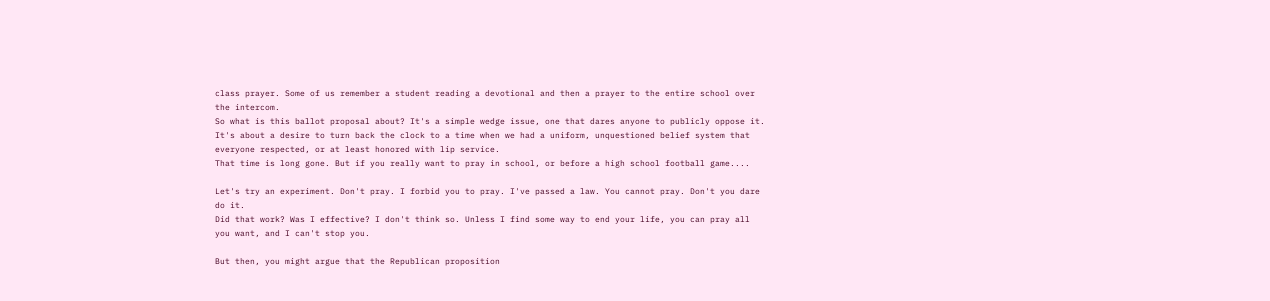class prayer. Some of us remember a student reading a devotional and then a prayer to the entire school over the intercom.
So what is this ballot proposal about? It's a simple wedge issue, one that dares anyone to publicly oppose it. It's about a desire to turn back the clock to a time when we had a uniform, unquestioned belief system that everyone respected, or at least honored with lip service.
That time is long gone. But if you really want to pray in school, or before a high school football game....

Let's try an experiment. Don't pray. I forbid you to pray. I've passed a law. You cannot pray. Don't you dare do it.
Did that work? Was I effective? I don't think so. Unless I find some way to end your life, you can pray all you want, and I can't stop you.

But then, you might argue that the Republican proposition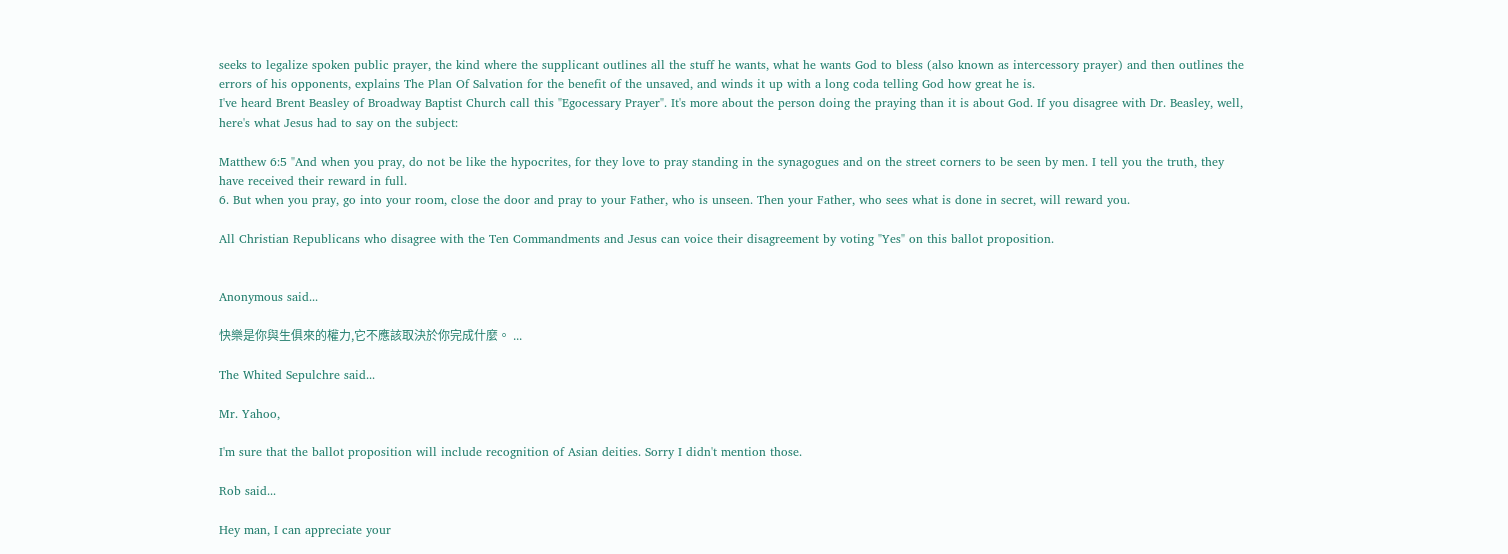seeks to legalize spoken public prayer, the kind where the supplicant outlines all the stuff he wants, what he wants God to bless (also known as intercessory prayer) and then outlines the errors of his opponents, explains The Plan Of Salvation for the benefit of the unsaved, and winds it up with a long coda telling God how great he is.
I've heard Brent Beasley of Broadway Baptist Church call this "Egocessary Prayer". It's more about the person doing the praying than it is about God. If you disagree with Dr. Beasley, well, here's what Jesus had to say on the subject:

Matthew 6:5 "And when you pray, do not be like the hypocrites, for they love to pray standing in the synagogues and on the street corners to be seen by men. I tell you the truth, they have received their reward in full.
6. But when you pray, go into your room, close the door and pray to your Father, who is unseen. Then your Father, who sees what is done in secret, will reward you.

All Christian Republicans who disagree with the Ten Commandments and Jesus can voice their disagreement by voting "Yes" on this ballot proposition.


Anonymous said...

快樂是你與生俱來的權力,它不應該取決於你完成什麼。 ...

The Whited Sepulchre said...

Mr. Yahoo,

I'm sure that the ballot proposition will include recognition of Asian deities. Sorry I didn't mention those.

Rob said...

Hey man, I can appreciate your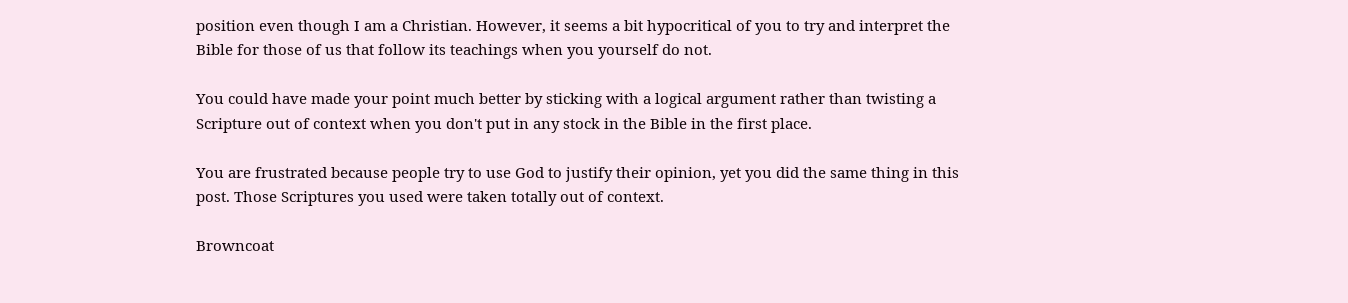position even though I am a Christian. However, it seems a bit hypocritical of you to try and interpret the Bible for those of us that follow its teachings when you yourself do not.

You could have made your point much better by sticking with a logical argument rather than twisting a Scripture out of context when you don't put in any stock in the Bible in the first place.

You are frustrated because people try to use God to justify their opinion, yet you did the same thing in this post. Those Scriptures you used were taken totally out of context.

Browncoat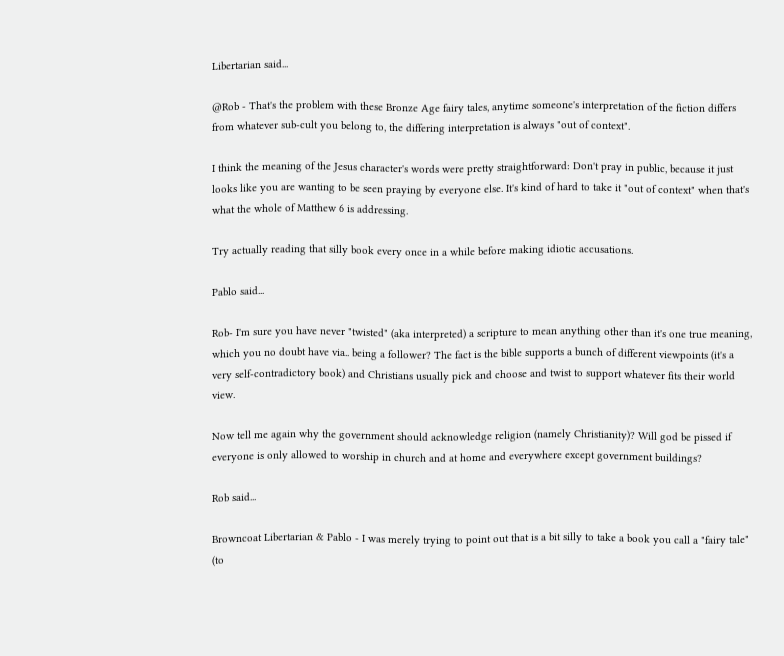Libertarian said...

@Rob - That's the problem with these Bronze Age fairy tales, anytime someone's interpretation of the fiction differs from whatever sub-cult you belong to, the differing interpretation is always "out of context".

I think the meaning of the Jesus character's words were pretty straightforward: Don't pray in public, because it just looks like you are wanting to be seen praying by everyone else. It's kind of hard to take it "out of context" when that's what the whole of Matthew 6 is addressing.

Try actually reading that silly book every once in a while before making idiotic accusations.

Pablo said...

Rob- I'm sure you have never "twisted" (aka interpreted) a scripture to mean anything other than it's one true meaning, which you no doubt have via.. being a follower? The fact is the bible supports a bunch of different viewpoints (it's a very self-contradictory book) and Christians usually pick and choose and twist to support whatever fits their world view.

Now tell me again why the government should acknowledge religion (namely Christianity)? Will god be pissed if everyone is only allowed to worship in church and at home and everywhere except government buildings?

Rob said...

Browncoat Libertarian & Pablo - I was merely trying to point out that is a bit silly to take a book you call a "fairy tale" (to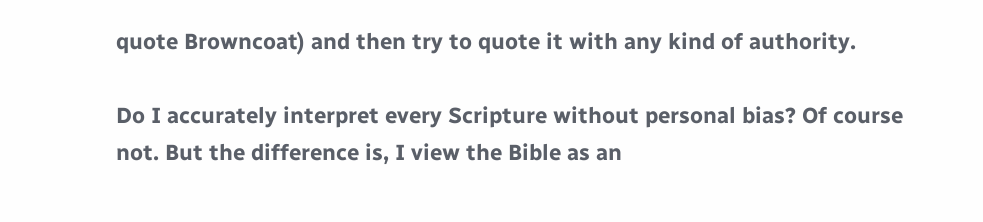quote Browncoat) and then try to quote it with any kind of authority.

Do I accurately interpret every Scripture without personal bias? Of course not. But the difference is, I view the Bible as an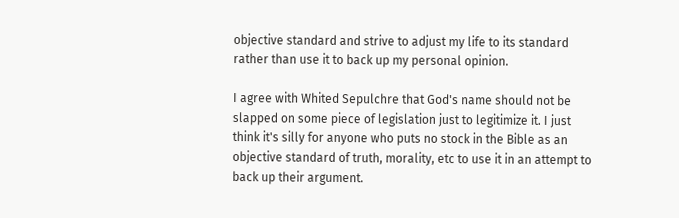objective standard and strive to adjust my life to its standard rather than use it to back up my personal opinion.

I agree with Whited Sepulchre that God's name should not be slapped on some piece of legislation just to legitimize it. I just think it's silly for anyone who puts no stock in the Bible as an objective standard of truth, morality, etc to use it in an attempt to back up their argument.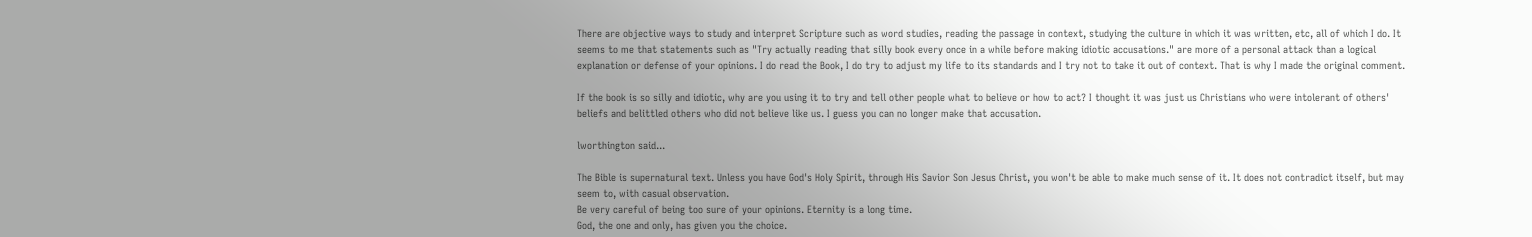There are objective ways to study and interpret Scripture such as word studies, reading the passage in context, studying the culture in which it was written, etc, all of which I do. It seems to me that statements such as "Try actually reading that silly book every once in a while before making idiotic accusations." are more of a personal attack than a logical explanation or defense of your opinions. I do read the Book, I do try to adjust my life to its standards and I try not to take it out of context. That is why I made the original comment.

If the book is so silly and idiotic, why are you using it to try and tell other people what to believe or how to act? I thought it was just us Christians who were intolerant of others' beliefs and belittled others who did not believe like us. I guess you can no longer make that accusation.

lworthington said...

The Bible is supernatural text. Unless you have God's Holy Spirit, through His Savior Son Jesus Christ, you won't be able to make much sense of it. It does not contradict itself, but may seem to, with casual observation.
Be very careful of being too sure of your opinions. Eternity is a long time.
God, the one and only, has given you the choice.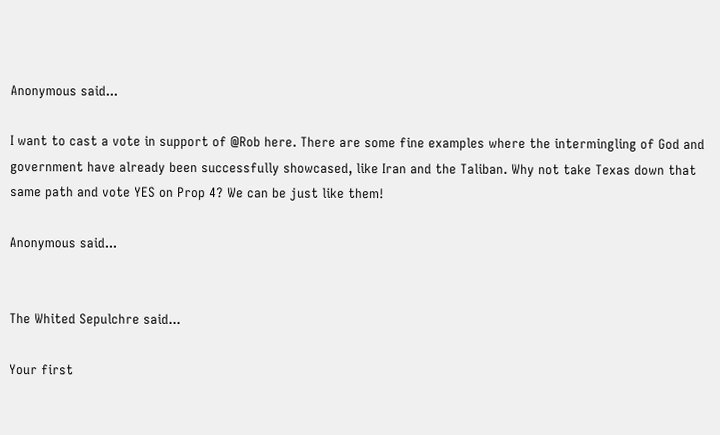Anonymous said...

I want to cast a vote in support of @Rob here. There are some fine examples where the intermingling of God and government have already been successfully showcased, like Iran and the Taliban. Why not take Texas down that same path and vote YES on Prop 4? We can be just like them!

Anonymous said...


The Whited Sepulchre said...

Your first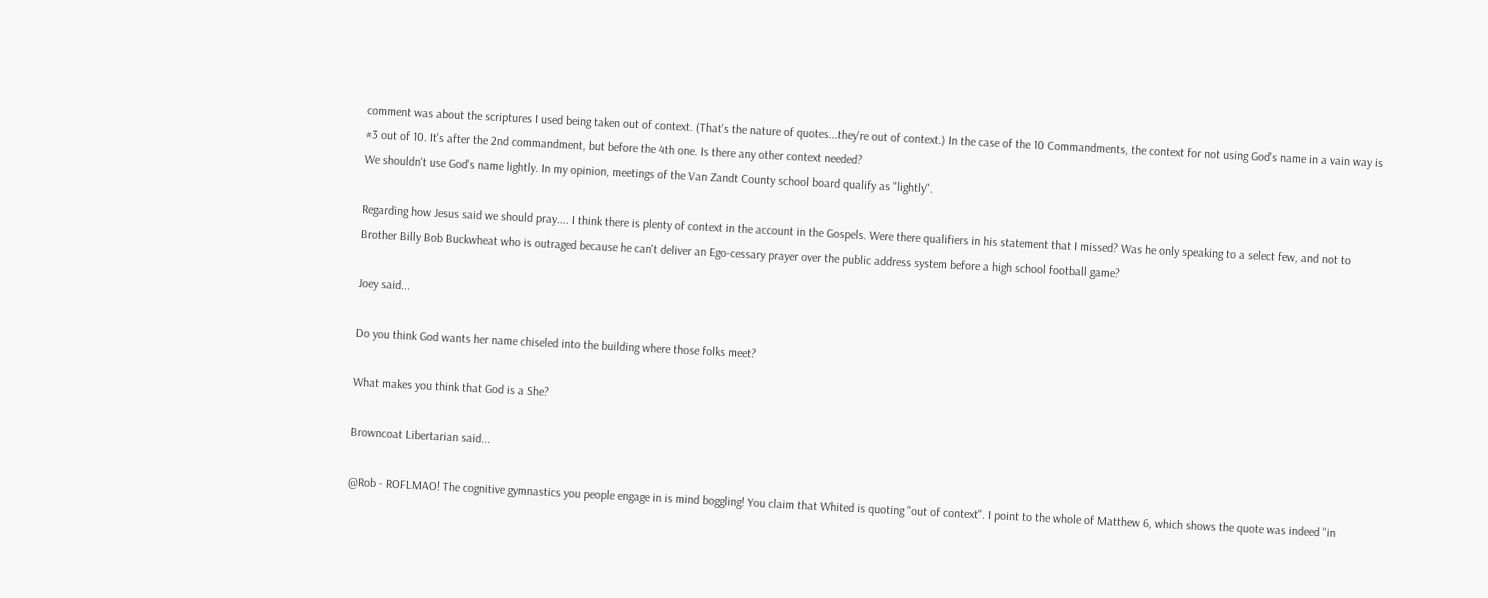comment was about the scriptures I used being taken out of context. (That's the nature of quotes...they're out of context.) In the case of the 10 Commandments, the context for not using God's name in a vain way is #3 out of 10. It's after the 2nd commandment, but before the 4th one. Is there any other context needed?
We shouldn't use God's name lightly. In my opinion, meetings of the Van Zandt County school board qualify as "lightly".

Regarding how Jesus said we should pray.... I think there is plenty of context in the account in the Gospels. Were there qualifiers in his statement that I missed? Was he only speaking to a select few, and not to Brother Billy Bob Buckwheat who is outraged because he can't deliver an Ego-cessary prayer over the public address system before a high school football game?

Joey said...

Do you think God wants her name chiseled into the building where those folks meet?

What makes you think that God is a She?

Browncoat Libertarian said...

@Rob - ROFLMAO! The cognitive gymnastics you people engage in is mind boggling! You claim that Whited is quoting "out of context". I point to the whole of Matthew 6, which shows the quote was indeed "in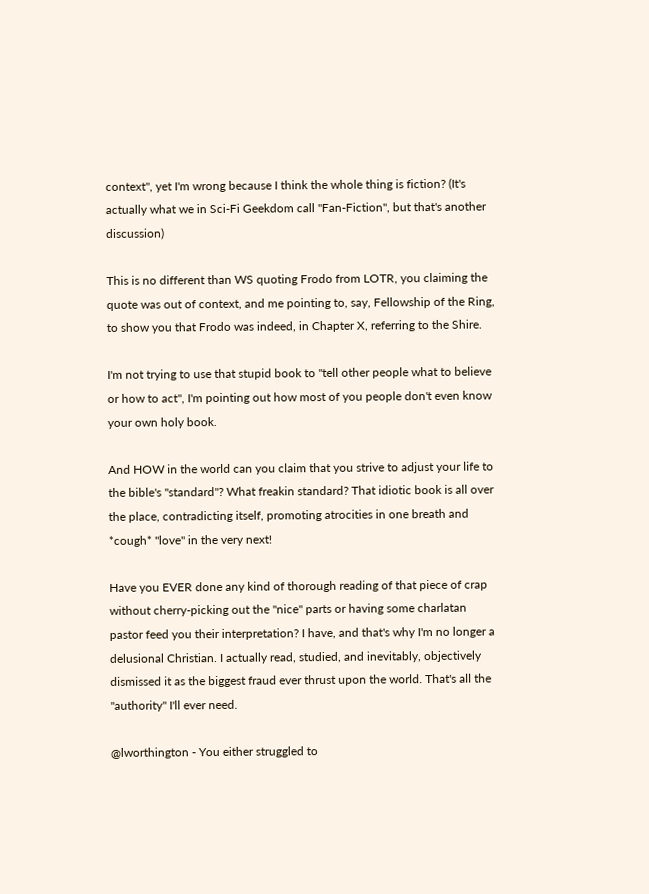context", yet I'm wrong because I think the whole thing is fiction? (It's actually what we in Sci-Fi Geekdom call "Fan-Fiction", but that's another discussion)

This is no different than WS quoting Frodo from LOTR, you claiming the quote was out of context, and me pointing to, say, Fellowship of the Ring, to show you that Frodo was indeed, in Chapter X, referring to the Shire.

I'm not trying to use that stupid book to "tell other people what to believe or how to act", I'm pointing out how most of you people don't even know your own holy book.

And HOW in the world can you claim that you strive to adjust your life to the bible's "standard"? What freakin standard? That idiotic book is all over the place, contradicting itself, promoting atrocities in one breath and *cough* "love" in the very next!

Have you EVER done any kind of thorough reading of that piece of crap without cherry-picking out the "nice" parts or having some charlatan pastor feed you their interpretation? I have, and that's why I'm no longer a delusional Christian. I actually read, studied, and inevitably, objectively dismissed it as the biggest fraud ever thrust upon the world. That's all the "authority" I'll ever need.

@lworthington - You either struggled to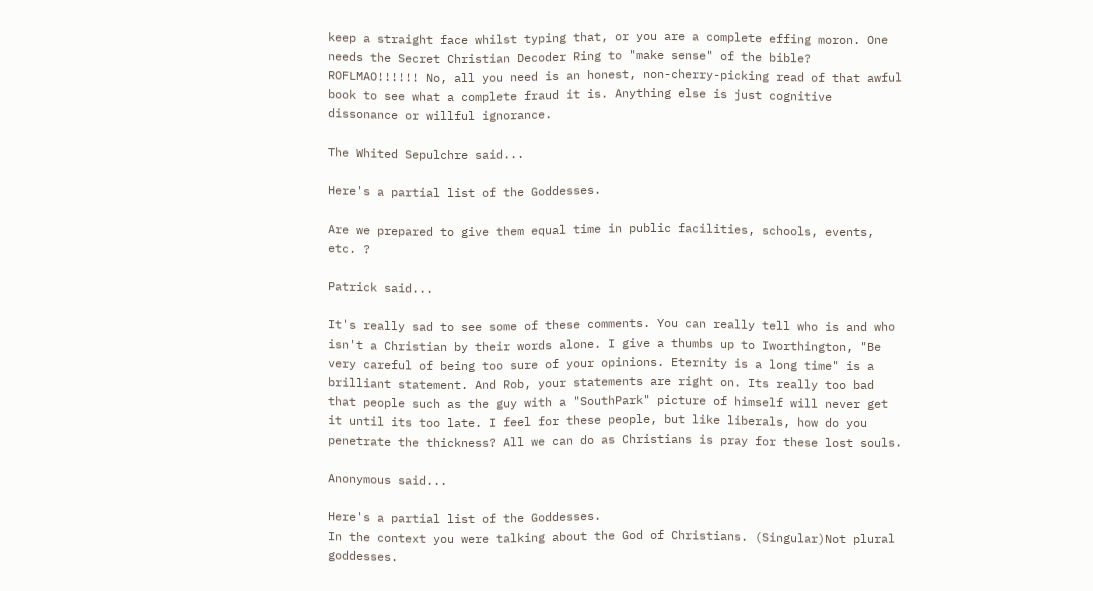keep a straight face whilst typing that, or you are a complete effing moron. One needs the Secret Christian Decoder Ring to "make sense" of the bible? ROFLMAO!!!!!! No, all you need is an honest, non-cherry-picking read of that awful book to see what a complete fraud it is. Anything else is just cognitive dissonance or willful ignorance.

The Whited Sepulchre said...

Here's a partial list of the Goddesses.

Are we prepared to give them equal time in public facilities, schools, events, etc. ?

Patrick said...

It's really sad to see some of these comments. You can really tell who is and who isn't a Christian by their words alone. I give a thumbs up to Iworthington, "Be very careful of being too sure of your opinions. Eternity is a long time" is a brilliant statement. And Rob, your statements are right on. Its really too bad that people such as the guy with a "SouthPark" picture of himself will never get it until its too late. I feel for these people, but like liberals, how do you penetrate the thickness? All we can do as Christians is pray for these lost souls.

Anonymous said...

Here's a partial list of the Goddesses.
In the context you were talking about the God of Christians. (Singular)Not plural goddesses.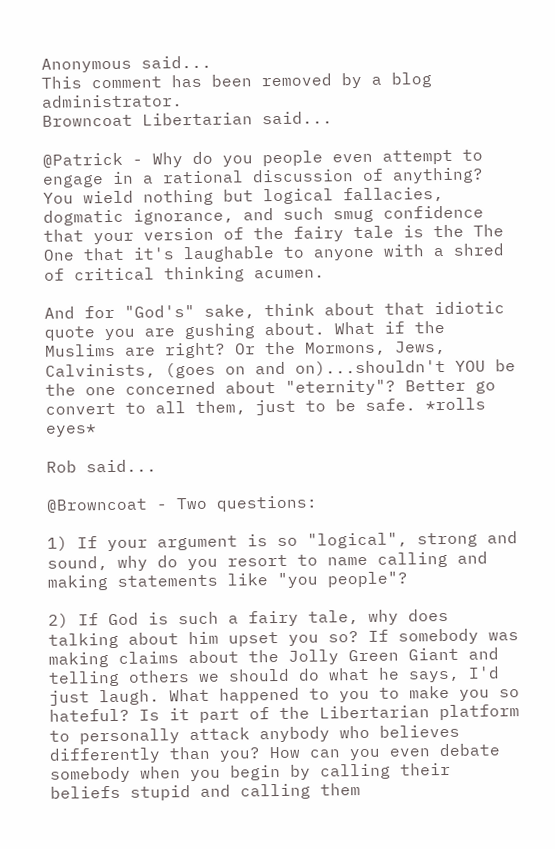Anonymous said...
This comment has been removed by a blog administrator.
Browncoat Libertarian said...

@Patrick - Why do you people even attempt to engage in a rational discussion of anything? You wield nothing but logical fallacies, dogmatic ignorance, and such smug confidence that your version of the fairy tale is the The One that it's laughable to anyone with a shred of critical thinking acumen.

And for "God's" sake, think about that idiotic quote you are gushing about. What if the Muslims are right? Or the Mormons, Jews, Calvinists, (goes on and on)...shouldn't YOU be the one concerned about "eternity"? Better go convert to all them, just to be safe. *rolls eyes*

Rob said...

@Browncoat - Two questions:

1) If your argument is so "logical", strong and sound, why do you resort to name calling and making statements like "you people"?

2) If God is such a fairy tale, why does talking about him upset you so? If somebody was making claims about the Jolly Green Giant and telling others we should do what he says, I'd just laugh. What happened to you to make you so hateful? Is it part of the Libertarian platform to personally attack anybody who believes differently than you? How can you even debate somebody when you begin by calling their beliefs stupid and calling them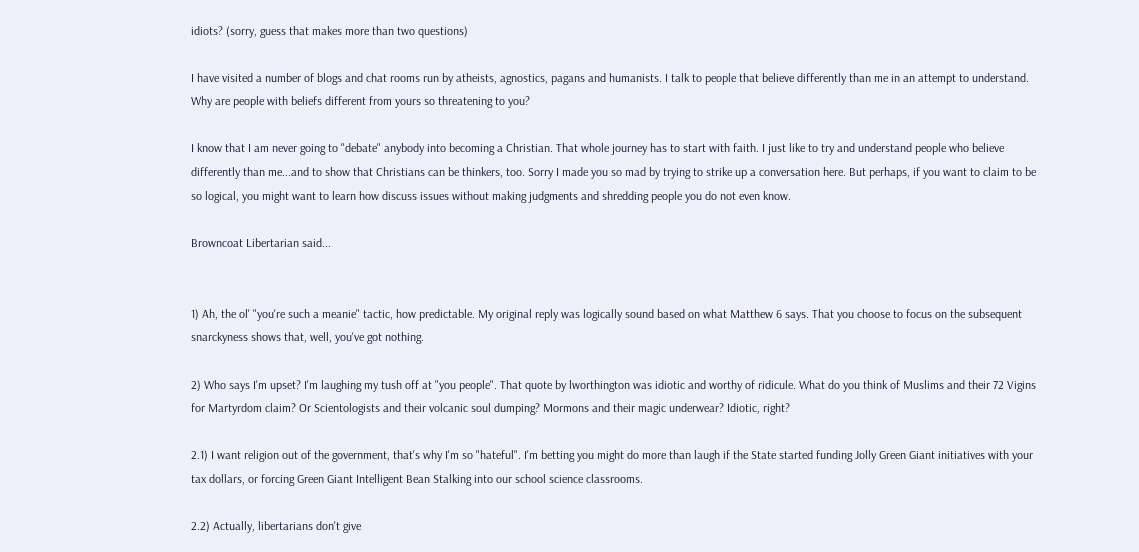idiots? (sorry, guess that makes more than two questions)

I have visited a number of blogs and chat rooms run by atheists, agnostics, pagans and humanists. I talk to people that believe differently than me in an attempt to understand. Why are people with beliefs different from yours so threatening to you?

I know that I am never going to "debate" anybody into becoming a Christian. That whole journey has to start with faith. I just like to try and understand people who believe differently than me...and to show that Christians can be thinkers, too. Sorry I made you so mad by trying to strike up a conversation here. But perhaps, if you want to claim to be so logical, you might want to learn how discuss issues without making judgments and shredding people you do not even know.

Browncoat Libertarian said...


1) Ah, the ol' "you're such a meanie" tactic, how predictable. My original reply was logically sound based on what Matthew 6 says. That you choose to focus on the subsequent snarckyness shows that, well, you've got nothing.

2) Who says I'm upset? I'm laughing my tush off at "you people". That quote by lworthington was idiotic and worthy of ridicule. What do you think of Muslims and their 72 Vigins for Martyrdom claim? Or Scientologists and their volcanic soul dumping? Mormons and their magic underwear? Idiotic, right?

2.1) I want religion out of the government, that's why I'm so "hateful". I'm betting you might do more than laugh if the State started funding Jolly Green Giant initiatives with your tax dollars, or forcing Green Giant Intelligent Bean Stalking into our school science classrooms.

2.2) Actually, libertarians don't give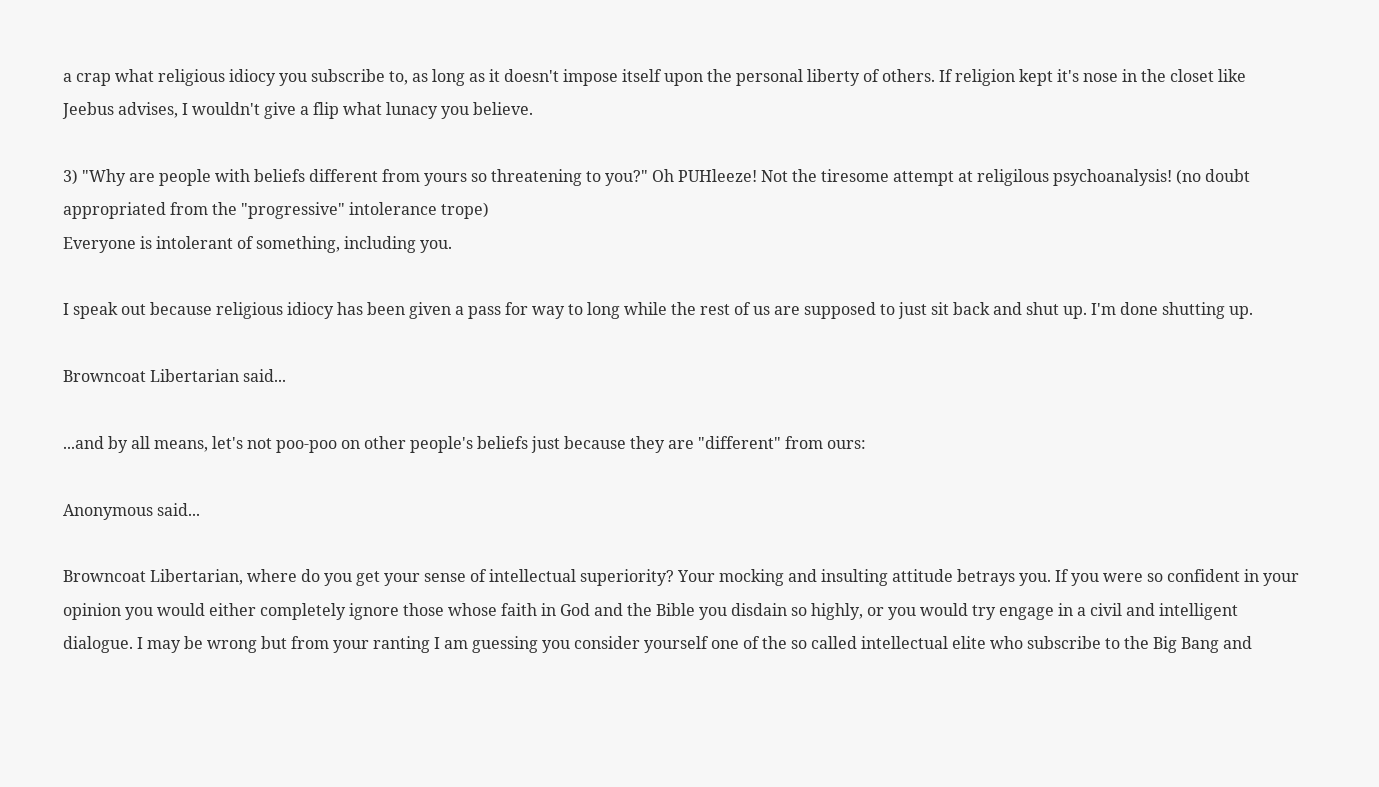a crap what religious idiocy you subscribe to, as long as it doesn't impose itself upon the personal liberty of others. If religion kept it's nose in the closet like Jeebus advises, I wouldn't give a flip what lunacy you believe.

3) "Why are people with beliefs different from yours so threatening to you?" Oh PUHleeze! Not the tiresome attempt at religilous psychoanalysis! (no doubt appropriated from the "progressive" intolerance trope)
Everyone is intolerant of something, including you.

I speak out because religious idiocy has been given a pass for way to long while the rest of us are supposed to just sit back and shut up. I'm done shutting up.

Browncoat Libertarian said...

...and by all means, let's not poo-poo on other people's beliefs just because they are "different" from ours:

Anonymous said...

Browncoat Libertarian, where do you get your sense of intellectual superiority? Your mocking and insulting attitude betrays you. If you were so confident in your opinion you would either completely ignore those whose faith in God and the Bible you disdain so highly, or you would try engage in a civil and intelligent dialogue. I may be wrong but from your ranting I am guessing you consider yourself one of the so called intellectual elite who subscribe to the Big Bang and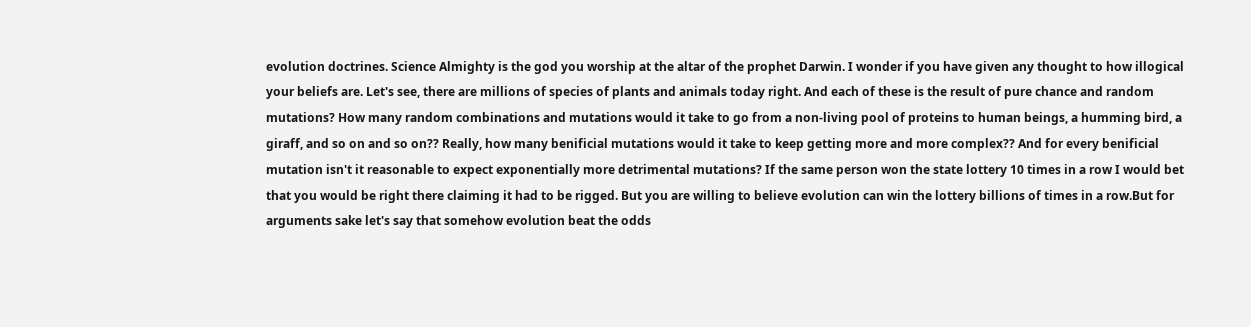evolution doctrines. Science Almighty is the god you worship at the altar of the prophet Darwin. I wonder if you have given any thought to how illogical your beliefs are. Let's see, there are millions of species of plants and animals today right. And each of these is the result of pure chance and random mutations? How many random combinations and mutations would it take to go from a non-living pool of proteins to human beings, a humming bird, a giraff, and so on and so on?? Really, how many benificial mutations would it take to keep getting more and more complex?? And for every benificial mutation isn't it reasonable to expect exponentially more detrimental mutations? If the same person won the state lottery 10 times in a row I would bet that you would be right there claiming it had to be rigged. But you are willing to believe evolution can win the lottery billions of times in a row.But for arguments sake let's say that somehow evolution beat the odds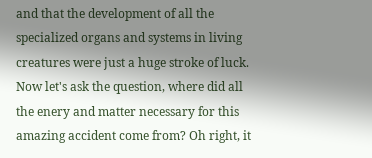and that the development of all the specialized organs and systems in living creatures were just a huge stroke of luck. Now let's ask the question, where did all the enery and matter necessary for this amazing accident come from? Oh right, it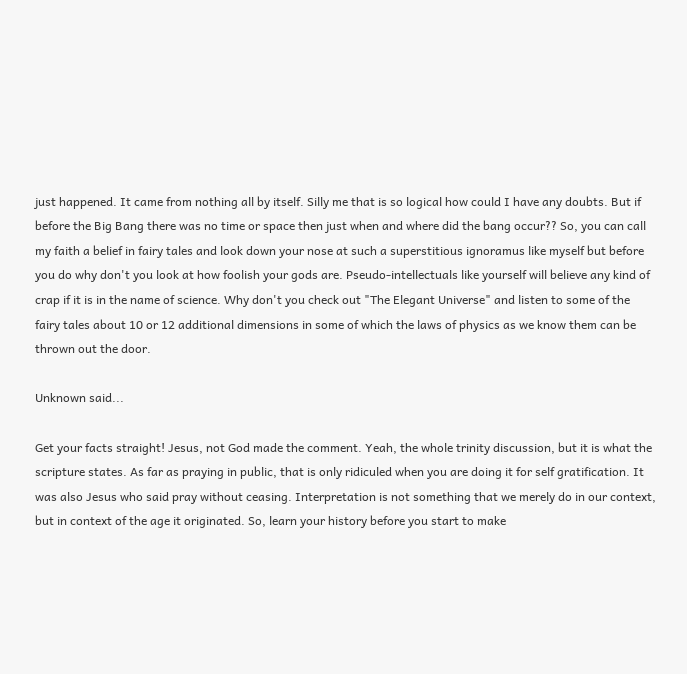just happened. It came from nothing all by itself. Silly me that is so logical how could I have any doubts. But if before the Big Bang there was no time or space then just when and where did the bang occur?? So, you can call my faith a belief in fairy tales and look down your nose at such a superstitious ignoramus like myself but before you do why don't you look at how foolish your gods are. Pseudo-intellectuals like yourself will believe any kind of crap if it is in the name of science. Why don't you check out "The Elegant Universe" and listen to some of the fairy tales about 10 or 12 additional dimensions in some of which the laws of physics as we know them can be thrown out the door.

Unknown said...

Get your facts straight! Jesus, not God made the comment. Yeah, the whole trinity discussion, but it is what the scripture states. As far as praying in public, that is only ridiculed when you are doing it for self gratification. It was also Jesus who said pray without ceasing. Interpretation is not something that we merely do in our context, but in context of the age it originated. So, learn your history before you start to make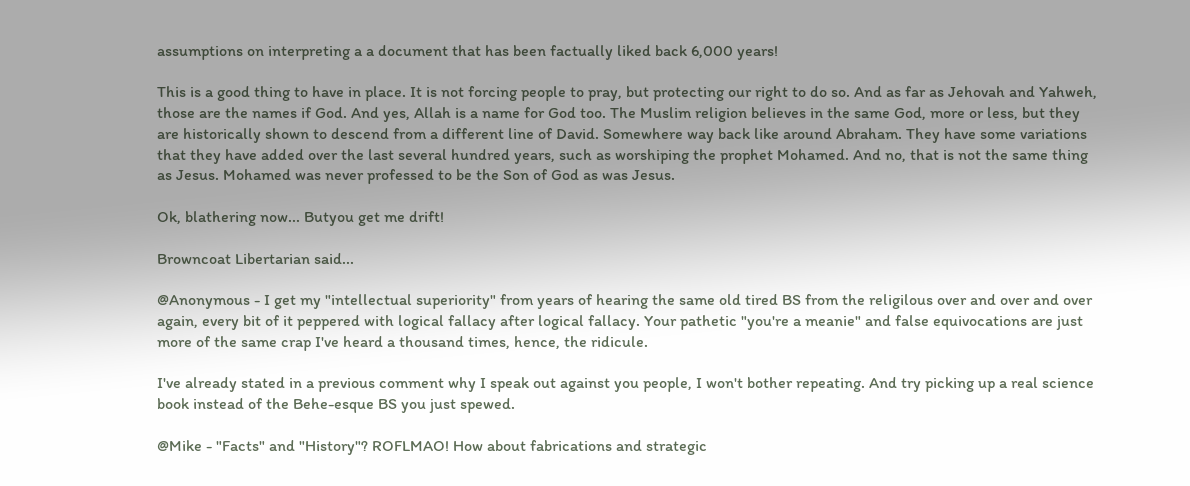assumptions on interpreting a a document that has been factually liked back 6,000 years!

This is a good thing to have in place. It is not forcing people to pray, but protecting our right to do so. And as far as Jehovah and Yahweh, those are the names if God. And yes, Allah is a name for God too. The Muslim religion believes in the same God, more or less, but they are historically shown to descend from a different line of David. Somewhere way back like around Abraham. They have some variations that they have added over the last several hundred years, such as worshiping the prophet Mohamed. And no, that is not the same thing as Jesus. Mohamed was never professed to be the Son of God as was Jesus.

Ok, blathering now... Butyou get me drift!

Browncoat Libertarian said...

@Anonymous - I get my "intellectual superiority" from years of hearing the same old tired BS from the religilous over and over and over again, every bit of it peppered with logical fallacy after logical fallacy. Your pathetic "you're a meanie" and false equivocations are just more of the same crap I've heard a thousand times, hence, the ridicule.

I've already stated in a previous comment why I speak out against you people, I won't bother repeating. And try picking up a real science book instead of the Behe-esque BS you just spewed.

@Mike - "Facts" and "History"? ROFLMAO! How about fabrications and strategic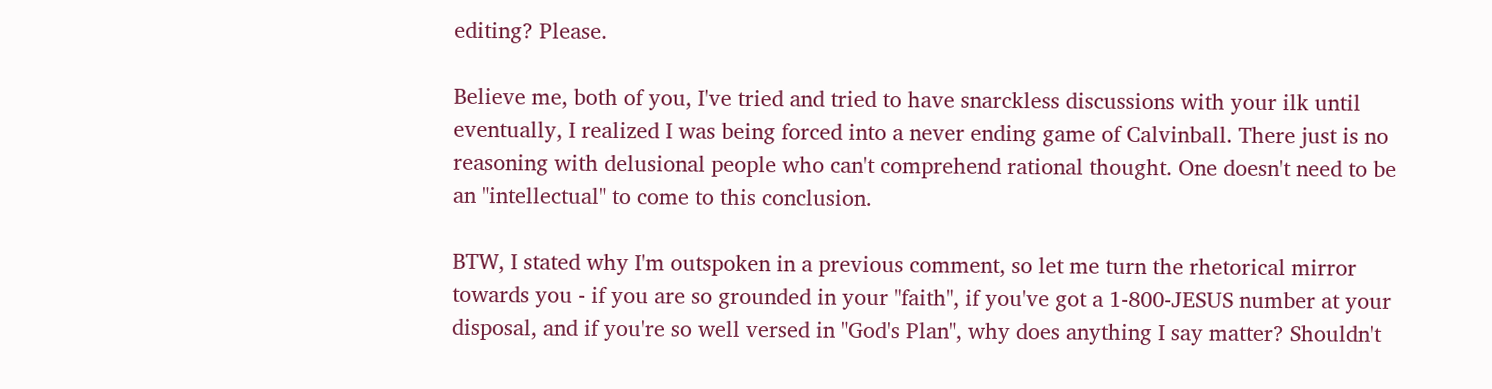editing? Please.

Believe me, both of you, I've tried and tried to have snarckless discussions with your ilk until eventually, I realized I was being forced into a never ending game of Calvinball. There just is no reasoning with delusional people who can't comprehend rational thought. One doesn't need to be an "intellectual" to come to this conclusion.

BTW, I stated why I'm outspoken in a previous comment, so let me turn the rhetorical mirror towards you - if you are so grounded in your "faith", if you've got a 1-800-JESUS number at your disposal, and if you're so well versed in "God's Plan", why does anything I say matter? Shouldn't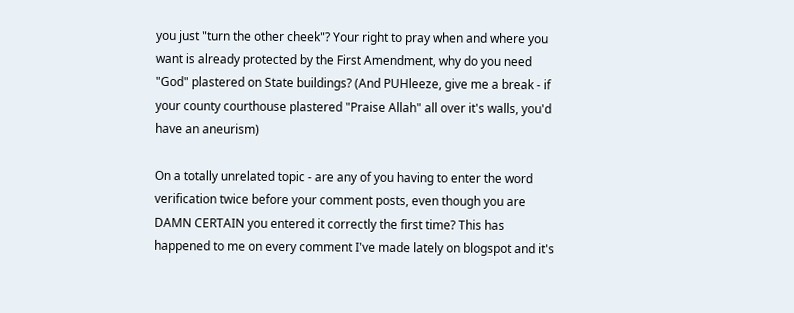you just "turn the other cheek"? Your right to pray when and where you want is already protected by the First Amendment, why do you need "God" plastered on State buildings? (And PUHleeze, give me a break - if your county courthouse plastered "Praise Allah" all over it's walls, you'd have an aneurism)

On a totally unrelated topic - are any of you having to enter the word verification twice before your comment posts, even though you are DAMN CERTAIN you entered it correctly the first time? This has happened to me on every comment I've made lately on blogspot and it's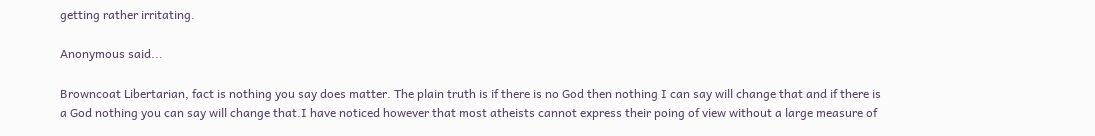getting rather irritating.

Anonymous said...

Browncoat Libertarian, fact is nothing you say does matter. The plain truth is if there is no God then nothing I can say will change that and if there is a God nothing you can say will change that.I have noticed however that most atheists cannot express their poing of view without a large measure of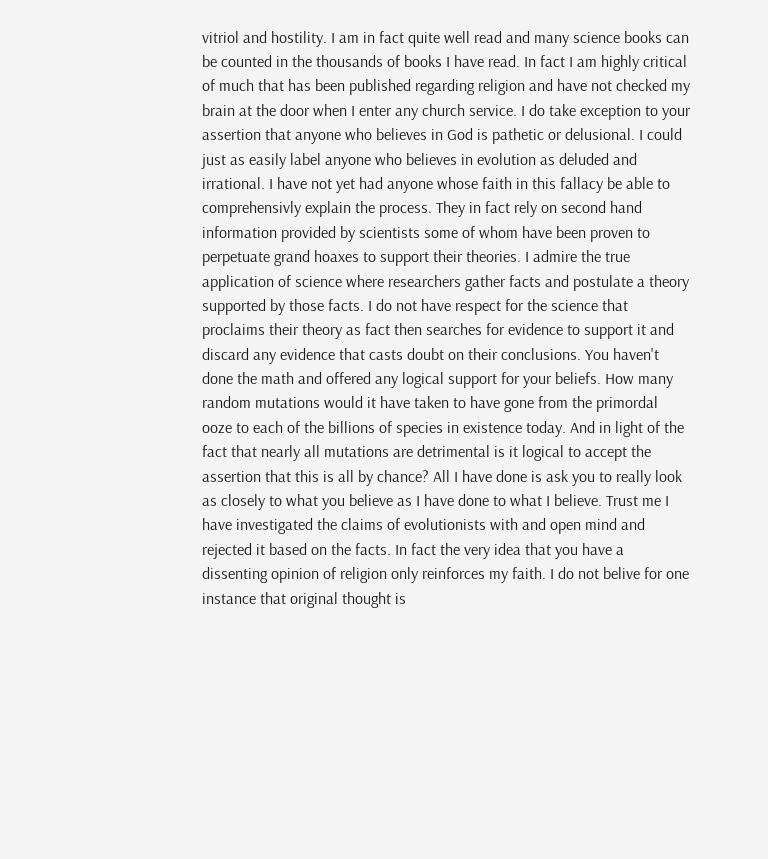vitriol and hostility. I am in fact quite well read and many science books can be counted in the thousands of books I have read. In fact I am highly critical of much that has been published regarding religion and have not checked my brain at the door when I enter any church service. I do take exception to your assertion that anyone who believes in God is pathetic or delusional. I could just as easily label anyone who believes in evolution as deluded and irrational. I have not yet had anyone whose faith in this fallacy be able to comprehensivly explain the process. They in fact rely on second hand information provided by scientists some of whom have been proven to perpetuate grand hoaxes to support their theories. I admire the true application of science where researchers gather facts and postulate a theory supported by those facts. I do not have respect for the science that proclaims their theory as fact then searches for evidence to support it and discard any evidence that casts doubt on their conclusions. You haven't done the math and offered any logical support for your beliefs. How many random mutations would it have taken to have gone from the primordal ooze to each of the billions of species in existence today. And in light of the fact that nearly all mutations are detrimental is it logical to accept the assertion that this is all by chance? All I have done is ask you to really look as closely to what you believe as I have done to what I believe. Trust me I have investigated the claims of evolutionists with and open mind and rejected it based on the facts. In fact the very idea that you have a dissenting opinion of religion only reinforces my faith. I do not belive for one instance that original thought is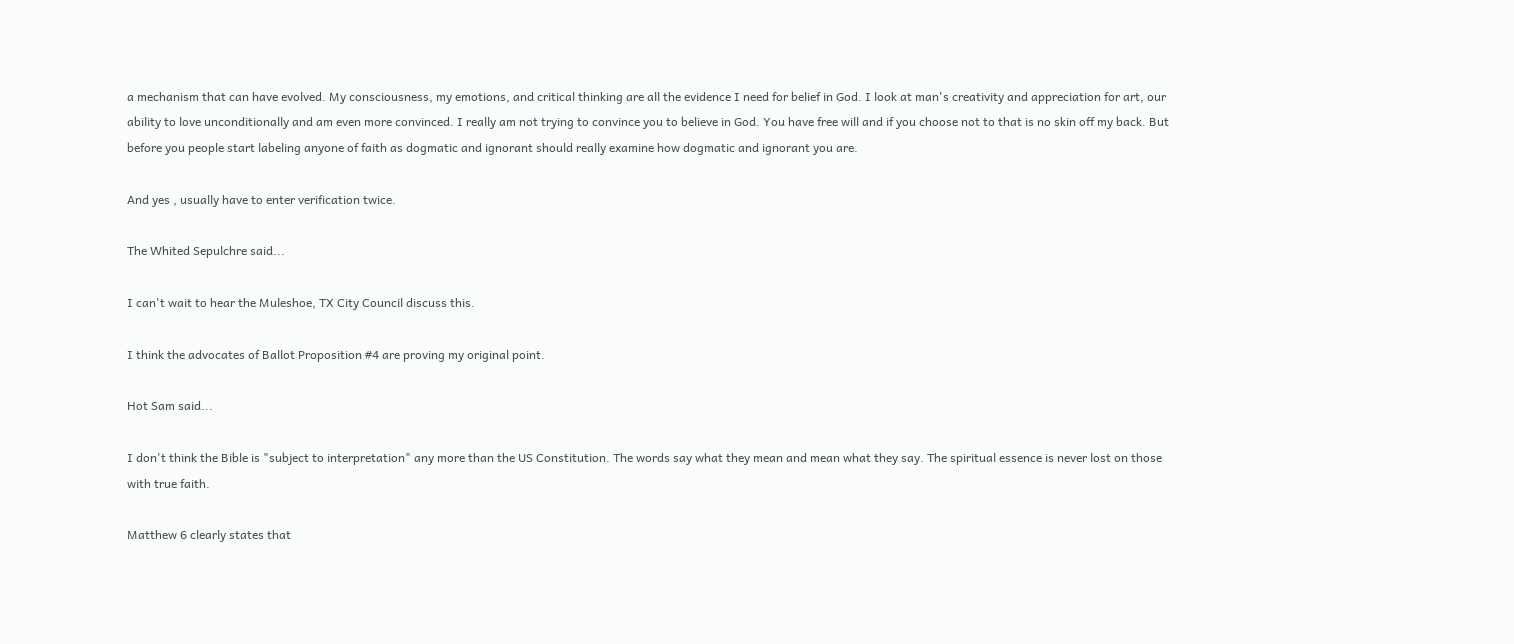a mechanism that can have evolved. My consciousness, my emotions, and critical thinking are all the evidence I need for belief in God. I look at man's creativity and appreciation for art, our ability to love unconditionally and am even more convinced. I really am not trying to convince you to believe in God. You have free will and if you choose not to that is no skin off my back. But before you people start labeling anyone of faith as dogmatic and ignorant should really examine how dogmatic and ignorant you are.

And yes , usually have to enter verification twice.

The Whited Sepulchre said...

I can't wait to hear the Muleshoe, TX City Council discuss this.

I think the advocates of Ballot Proposition #4 are proving my original point.

Hot Sam said...

I don't think the Bible is "subject to interpretation" any more than the US Constitution. The words say what they mean and mean what they say. The spiritual essence is never lost on those with true faith.

Matthew 6 clearly states that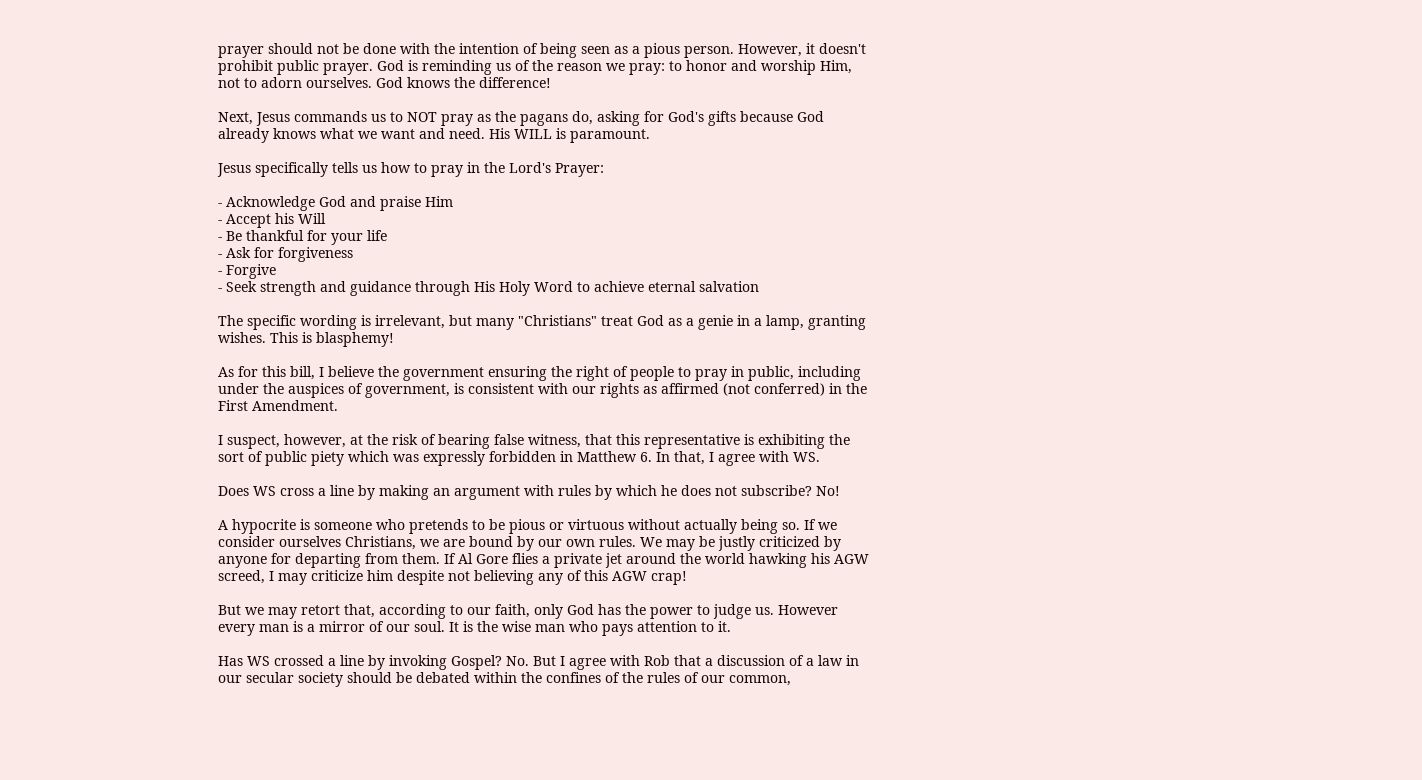prayer should not be done with the intention of being seen as a pious person. However, it doesn't prohibit public prayer. God is reminding us of the reason we pray: to honor and worship Him, not to adorn ourselves. God knows the difference!

Next, Jesus commands us to NOT pray as the pagans do, asking for God's gifts because God already knows what we want and need. His WILL is paramount.

Jesus specifically tells us how to pray in the Lord's Prayer:

- Acknowledge God and praise Him
- Accept his Will
- Be thankful for your life
- Ask for forgiveness
- Forgive
- Seek strength and guidance through His Holy Word to achieve eternal salvation

The specific wording is irrelevant, but many "Christians" treat God as a genie in a lamp, granting wishes. This is blasphemy!

As for this bill, I believe the government ensuring the right of people to pray in public, including under the auspices of government, is consistent with our rights as affirmed (not conferred) in the First Amendment.

I suspect, however, at the risk of bearing false witness, that this representative is exhibiting the sort of public piety which was expressly forbidden in Matthew 6. In that, I agree with WS.

Does WS cross a line by making an argument with rules by which he does not subscribe? No!

A hypocrite is someone who pretends to be pious or virtuous without actually being so. If we consider ourselves Christians, we are bound by our own rules. We may be justly criticized by anyone for departing from them. If Al Gore flies a private jet around the world hawking his AGW screed, I may criticize him despite not believing any of this AGW crap!

But we may retort that, according to our faith, only God has the power to judge us. However every man is a mirror of our soul. It is the wise man who pays attention to it.

Has WS crossed a line by invoking Gospel? No. But I agree with Rob that a discussion of a law in our secular society should be debated within the confines of the rules of our common,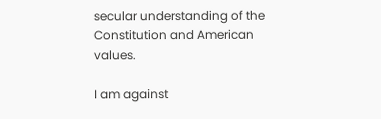secular understanding of the Constitution and American values.

I am against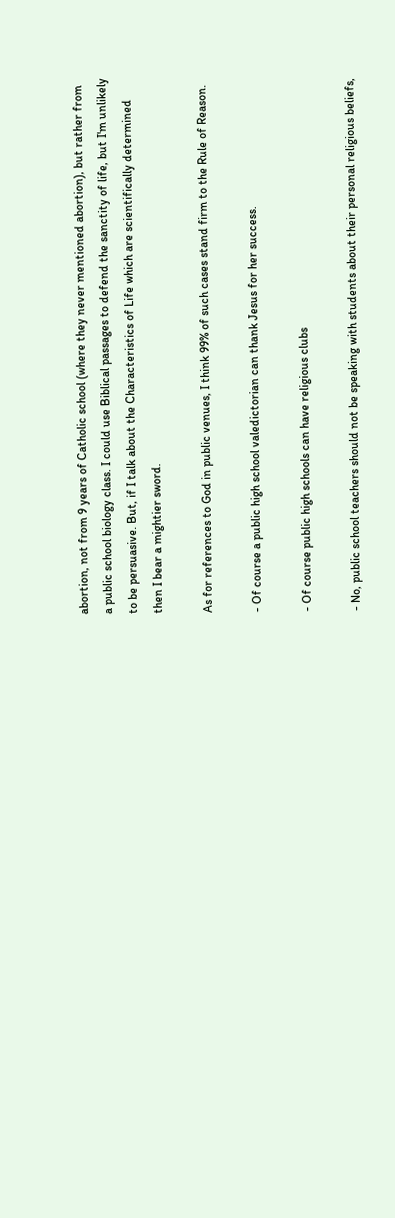abortion, not from 9 years of Catholic school (where they never mentioned abortion), but rather from a public school biology class. I could use Biblical passages to defend the sanctity of life, but I'm unlikely to be persuasive. But, if I talk about the Characteristics of Life which are scientifically determined then I bear a mightier sword.

As for references to God in public venues, I think 99% of such cases stand firm to the Rule of Reason.

- Of course a public high school valedictorian can thank Jesus for her success.

- Of course public high schools can have religious clubs

- No, public school teachers should not be speaking with students about their personal religious beliefs,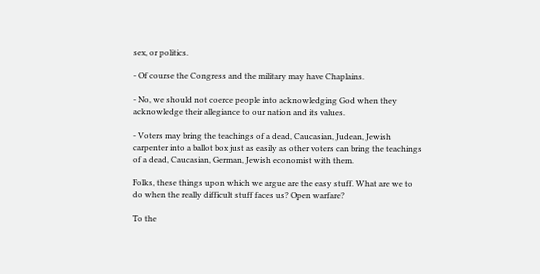sex, or politics.

- Of course the Congress and the military may have Chaplains.

- No, we should not coerce people into acknowledging God when they acknowledge their allegiance to our nation and its values.

- Voters may bring the teachings of a dead, Caucasian, Judean, Jewish carpenter into a ballot box just as easily as other voters can bring the teachings of a dead, Caucasian, German, Jewish economist with them.

Folks, these things upon which we argue are the easy stuff. What are we to do when the really difficult stuff faces us? Open warfare?

To the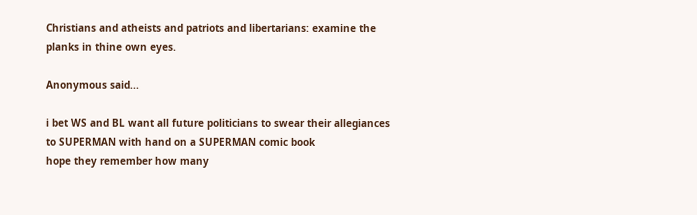Christians and atheists and patriots and libertarians: examine the planks in thine own eyes.

Anonymous said...

i bet WS and BL want all future politicians to swear their allegiances to SUPERMAN with hand on a SUPERMAN comic book
hope they remember how many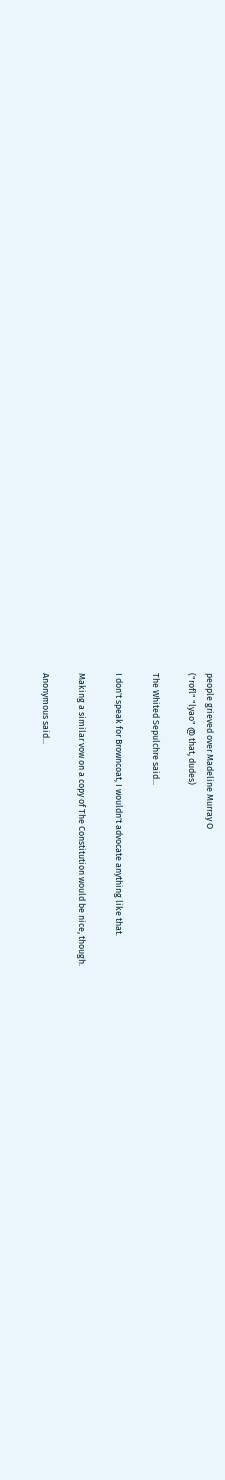people grieved over Madeline Murray O
("rofl" "lyao" @ that, dudes)

The Whited Sepulchre said...

I don't speak for Browncoat, I wouldn't advocate anything like that.

Making a similar vow on a copy of The Constitution would be nice, though.

Anonymous said...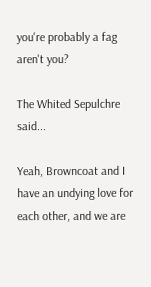you're probably a fag aren't you?

The Whited Sepulchre said...

Yeah, Browncoat and I have an undying love for each other, and we are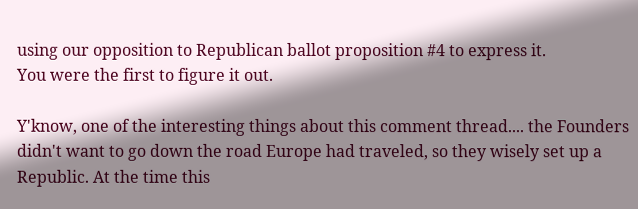using our opposition to Republican ballot proposition #4 to express it.
You were the first to figure it out.

Y'know, one of the interesting things about this comment thread.... the Founders didn't want to go down the road Europe had traveled, so they wisely set up a Republic. At the time this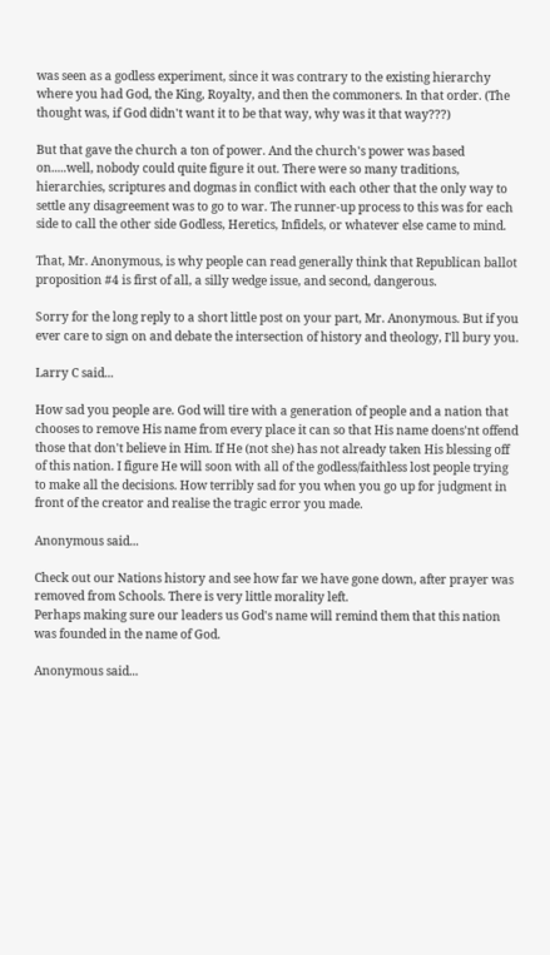was seen as a godless experiment, since it was contrary to the existing hierarchy where you had God, the King, Royalty, and then the commoners. In that order. (The thought was, if God didn't want it to be that way, why was it that way???)

But that gave the church a ton of power. And the church's power was based on.....well, nobody could quite figure it out. There were so many traditions, hierarchies, scriptures and dogmas in conflict with each other that the only way to settle any disagreement was to go to war. The runner-up process to this was for each side to call the other side Godless, Heretics, Infidels, or whatever else came to mind.

That, Mr. Anonymous, is why people can read generally think that Republican ballot proposition #4 is first of all, a silly wedge issue, and second, dangerous.

Sorry for the long reply to a short little post on your part, Mr. Anonymous. But if you ever care to sign on and debate the intersection of history and theology, I'll bury you.

Larry C said...

How sad you people are. God will tire with a generation of people and a nation that chooses to remove His name from every place it can so that His name doens'nt offend those that don't believe in Him. If He (not she) has not already taken His blessing off of this nation. I figure He will soon with all of the godless/faithless lost people trying to make all the decisions. How terribly sad for you when you go up for judgment in front of the creator and realise the tragic error you made.

Anonymous said...

Check out our Nations history and see how far we have gone down, after prayer was removed from Schools. There is very little morality left.
Perhaps making sure our leaders us God's name will remind them that this nation was founded in the name of God.

Anonymous said...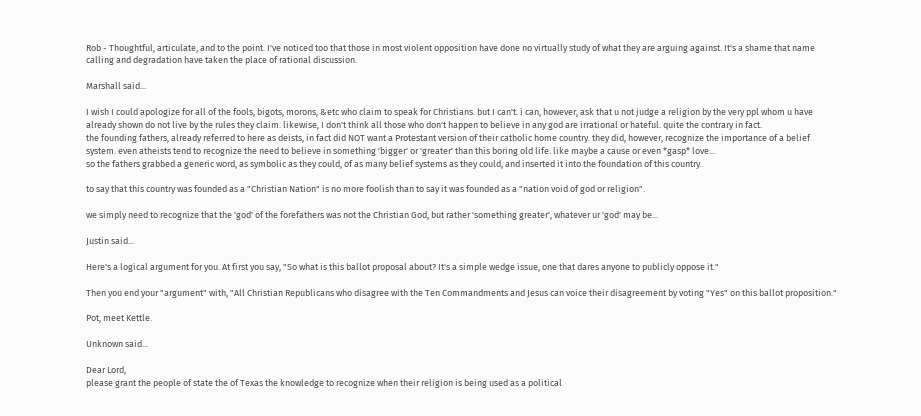Rob - Thoughtful, articulate, and to the point. I've noticed too that those in most violent opposition have done no virtually study of what they are arguing against. It's a shame that name calling and degradation have taken the place of rational discussion.

Marshall said...

I wish I could apologize for all of the fools, bigots, morons, &etc who claim to speak for Christians. but I can't. i can, however, ask that u not judge a religion by the very ppl whom u have already shown do not live by the rules they claim. likewise, I don't think all those who don't happen to believe in any god are irrational or hateful. quite the contrary in fact.
the founding fathers, already referred to here as deists, in fact did NOT want a Protestant version of their catholic home country. they did, however, recognize the importance of a belief system. even atheists tend to recognize the need to believe in something 'bigger' or 'greater' than this boring old life. like maybe a cause or even *gasp* love...
so the fathers grabbed a generic word, as symbolic as they could, of as many belief systems as they could, and inserted it into the foundation of this country.

to say that this country was founded as a "Christian Nation" is no more foolish than to say it was founded as a "nation void of god or religion".

we simply need to recognize that the 'god' of the forefathers was not the Christian God, but rather 'something greater', whatever ur 'god' may be...

Justin said...

Here's a logical argument for you. At first you say, "So what is this ballot proposal about? It's a simple wedge issue, one that dares anyone to publicly oppose it."

Then you end your "argument" with, "All Christian Republicans who disagree with the Ten Commandments and Jesus can voice their disagreement by voting "Yes" on this ballot proposition."

Pot, meet Kettle.

Unknown said...

Dear Lord,
please grant the people of state the of Texas the knowledge to recognize when their religion is being used as a political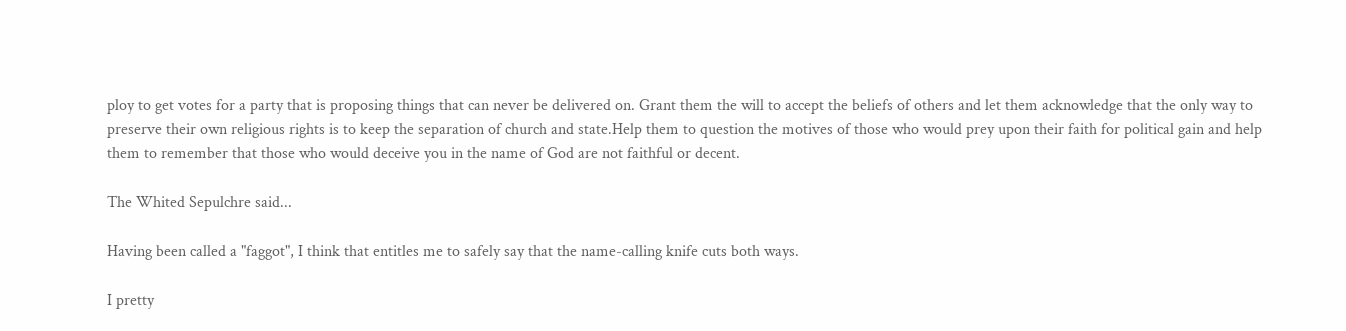ploy to get votes for a party that is proposing things that can never be delivered on. Grant them the will to accept the beliefs of others and let them acknowledge that the only way to preserve their own religious rights is to keep the separation of church and state.Help them to question the motives of those who would prey upon their faith for political gain and help them to remember that those who would deceive you in the name of God are not faithful or decent.

The Whited Sepulchre said...

Having been called a "faggot", I think that entitles me to safely say that the name-calling knife cuts both ways.

I pretty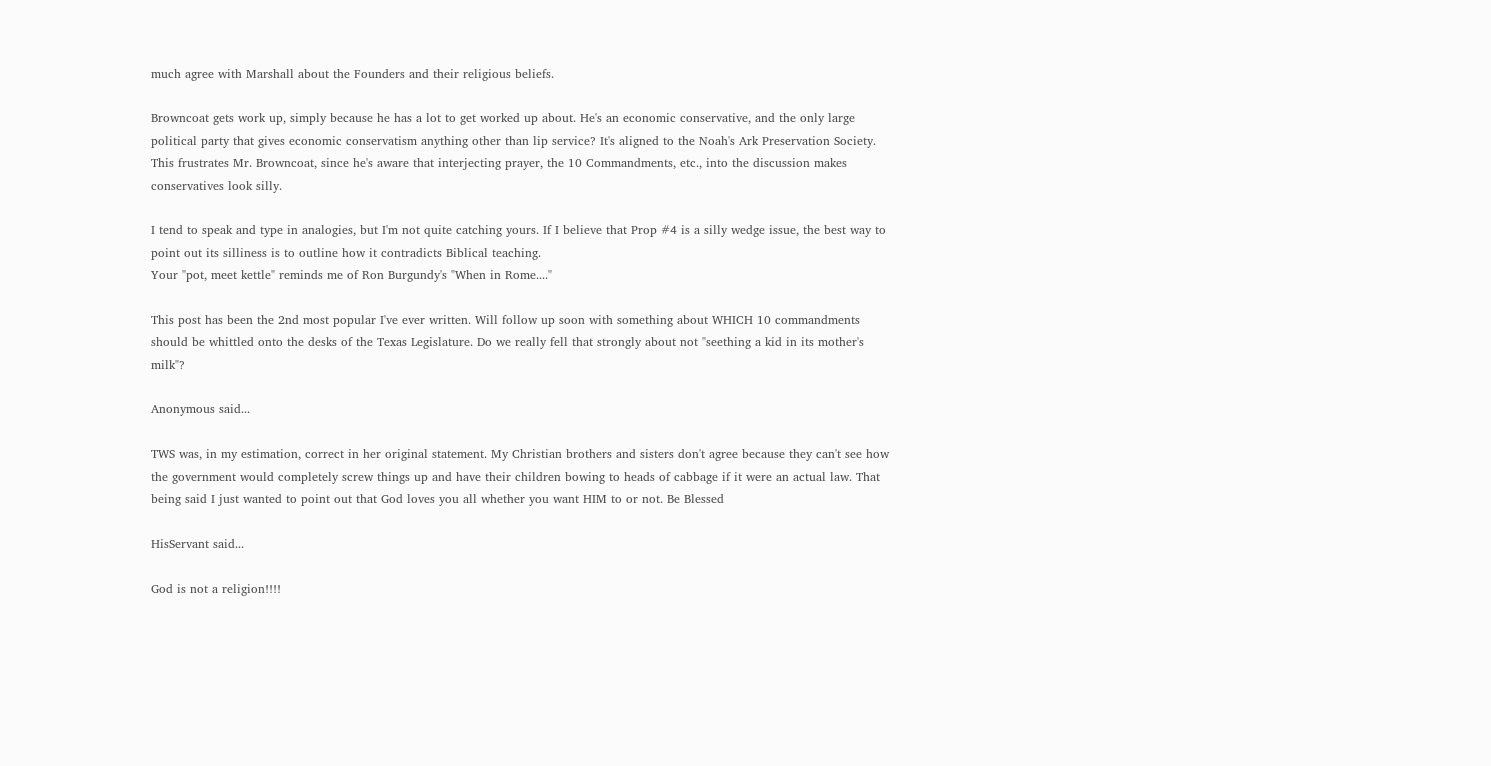much agree with Marshall about the Founders and their religious beliefs.

Browncoat gets work up, simply because he has a lot to get worked up about. He's an economic conservative, and the only large political party that gives economic conservatism anything other than lip service? It's aligned to the Noah's Ark Preservation Society. This frustrates Mr. Browncoat, since he's aware that interjecting prayer, the 10 Commandments, etc., into the discussion makes conservatives look silly.

I tend to speak and type in analogies, but I'm not quite catching yours. If I believe that Prop #4 is a silly wedge issue, the best way to point out its silliness is to outline how it contradicts Biblical teaching.
Your "pot, meet kettle" reminds me of Ron Burgundy's "When in Rome...."

This post has been the 2nd most popular I've ever written. Will follow up soon with something about WHICH 10 commandments should be whittled onto the desks of the Texas Legislature. Do we really fell that strongly about not "seething a kid in its mother's milk"?

Anonymous said...

TWS was, in my estimation, correct in her original statement. My Christian brothers and sisters don't agree because they can't see how the government would completely screw things up and have their children bowing to heads of cabbage if it were an actual law. That being said I just wanted to point out that God loves you all whether you want HIM to or not. Be Blessed

HisServant said...

God is not a religion!!!!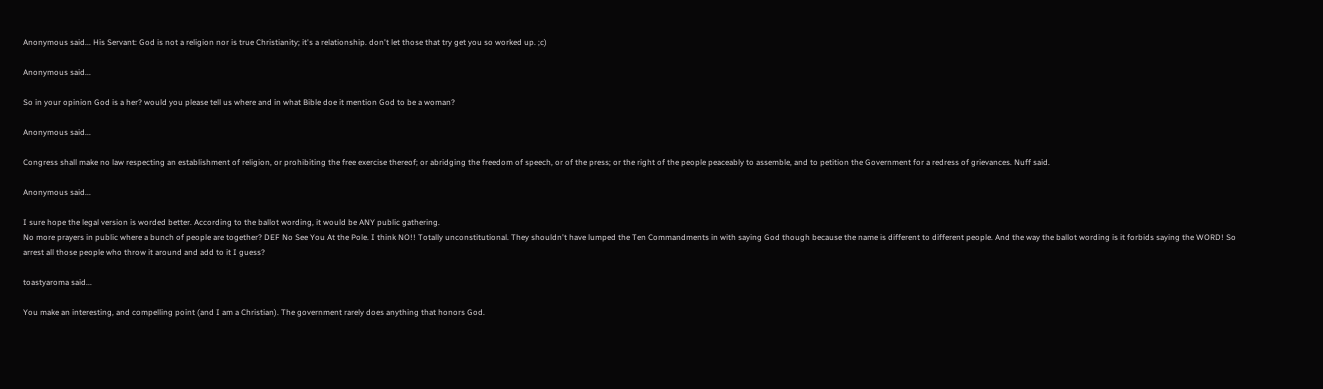Anonymous said... His Servant: God is not a religion nor is true Christianity; it's a relationship. don't let those that try get you so worked up. ;c)

Anonymous said...

So in your opinion God is a her? would you please tell us where and in what Bible doe it mention God to be a woman?

Anonymous said...

Congress shall make no law respecting an establishment of religion, or prohibiting the free exercise thereof; or abridging the freedom of speech, or of the press; or the right of the people peaceably to assemble, and to petition the Government for a redress of grievances. Nuff said.

Anonymous said...

I sure hope the legal version is worded better. According to the ballot wording, it would be ANY public gathering.
No more prayers in public where a bunch of people are together? DEF No See You At the Pole. I think NO!! Totally unconstitutional. They shouldn't have lumped the Ten Commandments in with saying God though because the name is different to different people. And the way the ballot wording is it forbids saying the WORD! So arrest all those people who throw it around and add to it I guess?

toastyaroma said...

You make an interesting, and compelling point (and I am a Christian). The government rarely does anything that honors God.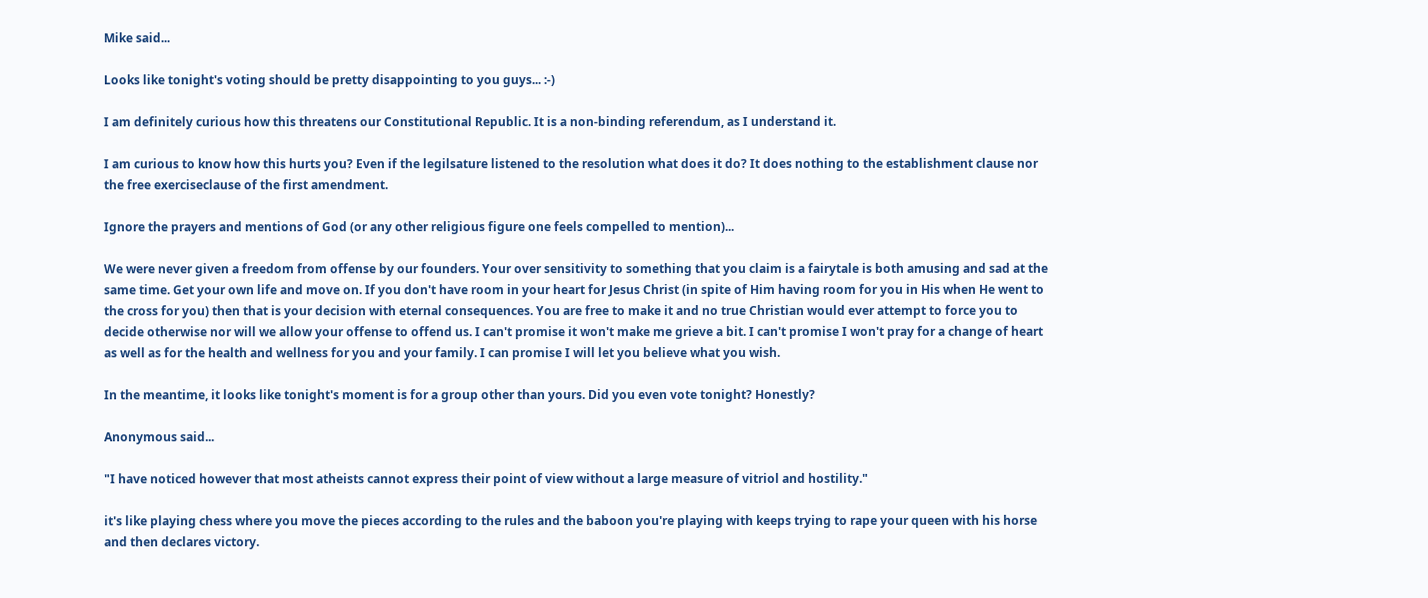Mike said...

Looks like tonight's voting should be pretty disappointing to you guys... :-)

I am definitely curious how this threatens our Constitutional Republic. It is a non-binding referendum, as I understand it.

I am curious to know how this hurts you? Even if the legilsature listened to the resolution what does it do? It does nothing to the establishment clause nor the free exerciseclause of the first amendment.

Ignore the prayers and mentions of God (or any other religious figure one feels compelled to mention)...

We were never given a freedom from offense by our founders. Your over sensitivity to something that you claim is a fairytale is both amusing and sad at the same time. Get your own life and move on. If you don't have room in your heart for Jesus Christ (in spite of Him having room for you in His when He went to the cross for you) then that is your decision with eternal consequences. You are free to make it and no true Christian would ever attempt to force you to decide otherwise nor will we allow your offense to offend us. I can't promise it won't make me grieve a bit. I can't promise I won't pray for a change of heart as well as for the health and wellness for you and your family. I can promise I will let you believe what you wish.

In the meantime, it looks like tonight's moment is for a group other than yours. Did you even vote tonight? Honestly?

Anonymous said...

"I have noticed however that most atheists cannot express their point of view without a large measure of vitriol and hostility."

it's like playing chess where you move the pieces according to the rules and the baboon you're playing with keeps trying to rape your queen with his horse and then declares victory.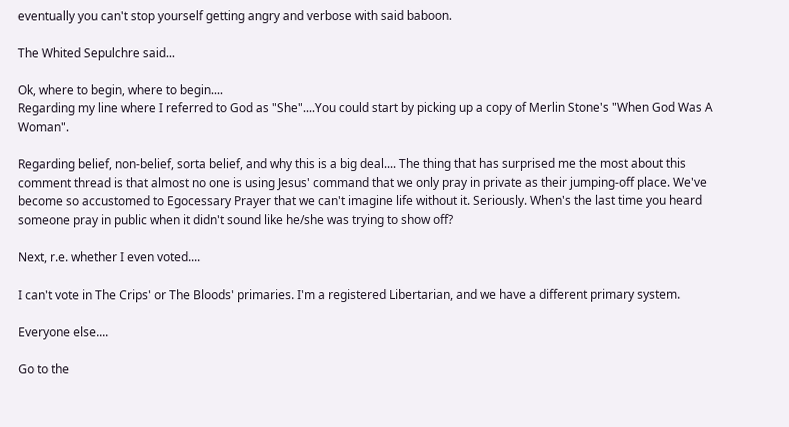eventually you can't stop yourself getting angry and verbose with said baboon.

The Whited Sepulchre said...

Ok, where to begin, where to begin....
Regarding my line where I referred to God as "She"....You could start by picking up a copy of Merlin Stone's "When God Was A Woman".

Regarding belief, non-belief, sorta belief, and why this is a big deal.... The thing that has surprised me the most about this comment thread is that almost no one is using Jesus' command that we only pray in private as their jumping-off place. We've become so accustomed to Egocessary Prayer that we can't imagine life without it. Seriously. When's the last time you heard someone pray in public when it didn't sound like he/she was trying to show off?

Next, r.e. whether I even voted....

I can't vote in The Crips' or The Bloods' primaries. I'm a registered Libertarian, and we have a different primary system.

Everyone else....

Go to the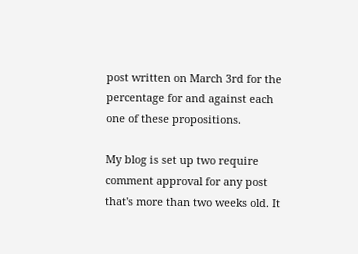post written on March 3rd for the percentage for and against each one of these propositions.

My blog is set up two require comment approval for any post that's more than two weeks old. It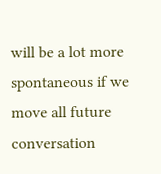will be a lot more spontaneous if we move all future conversation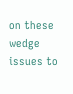on these wedge issues to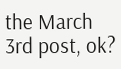the March 3rd post, ok?